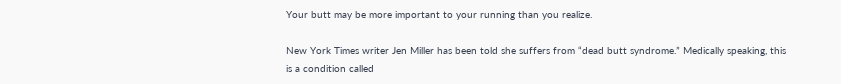Your butt may be more important to your running than you realize.

New York Times writer Jen Miller has been told she suffers from “dead butt syndrome.” Medically speaking, this is a condition called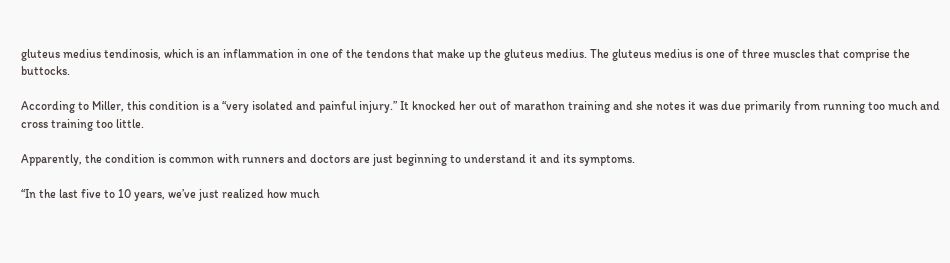gluteus medius tendinosis, which is an inflammation in one of the tendons that make up the gluteus medius. The gluteus medius is one of three muscles that comprise the buttocks.

According to Miller, this condition is a “very isolated and painful injury.” It knocked her out of marathon training and she notes it was due primarily from running too much and cross training too little.

Apparently, the condition is common with runners and doctors are just beginning to understand it and its symptoms.

“In the last five to 10 years, we’ve just realized how much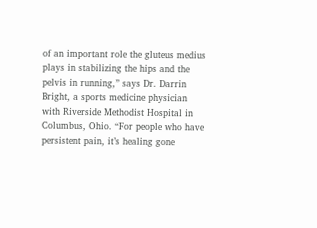of an important role the gluteus medius plays in stabilizing the hips and the pelvis in running,” says Dr. Darrin Bright, a sports medicine physician with Riverside Methodist Hospital in Columbus, Ohio. “For people who have persistent pain, it’s healing gone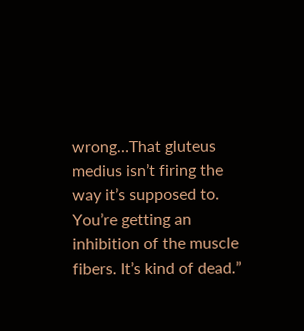wrong…That gluteus medius isn’t firing the way it’s supposed to. You’re getting an inhibition of the muscle fibers. It’s kind of dead.”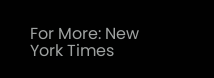For More: New York Times